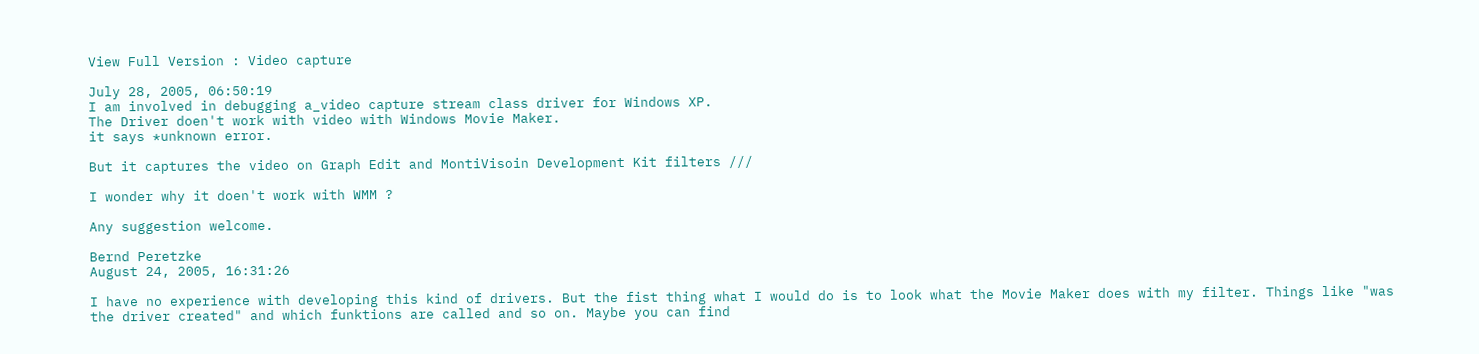View Full Version : Video capture

July 28, 2005, 06:50:19
I am involved in debugging a_video capture stream class driver for Windows XP.
The Driver doen't work with video with Windows Movie Maker.
it says *unknown error.

But it captures the video on Graph Edit and MontiVisoin Development Kit filters ///

I wonder why it doen't work with WMM ?

Any suggestion welcome.

Bernd Peretzke
August 24, 2005, 16:31:26

I have no experience with developing this kind of drivers. But the fist thing what I would do is to look what the Movie Maker does with my filter. Things like "was the driver created" and which funktions are called and so on. Maybe you can find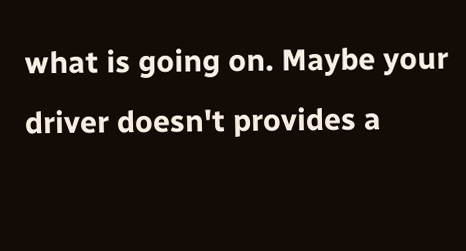what is going on. Maybe your driver doesn't provides a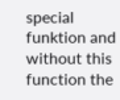special funktion and without this function the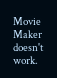Movie Maker doesn't work.